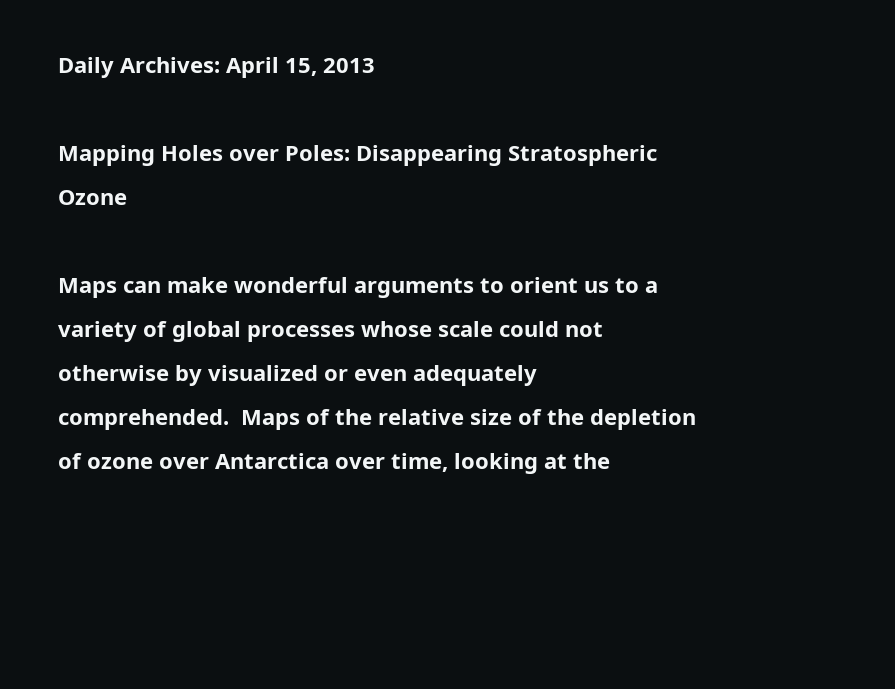Daily Archives: April 15, 2013

Mapping Holes over Poles: Disappearing Stratospheric Ozone

Maps can make wonderful arguments to orient us to a variety of global processes whose scale could not otherwise by visualized or even adequately comprehended.  Maps of the relative size of the depletion of ozone over Antarctica over time, looking at the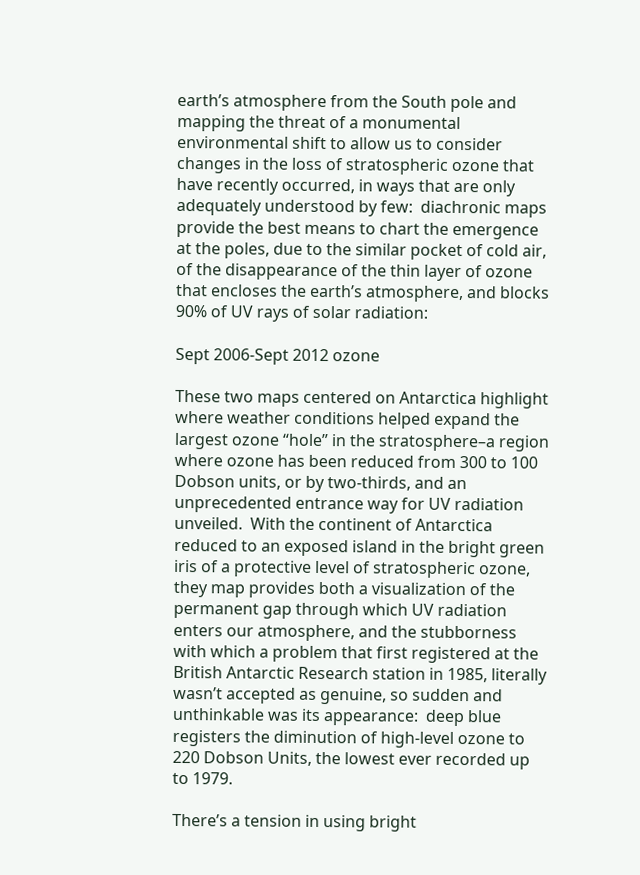earth’s atmosphere from the South pole and mapping the threat of a monumental environmental shift to allow us to consider changes in the loss of stratospheric ozone that have recently occurred, in ways that are only adequately understood by few:  diachronic maps provide the best means to chart the emergence at the poles, due to the similar pocket of cold air, of the disappearance of the thin layer of ozone that encloses the earth’s atmosphere, and blocks 90% of UV rays of solar radiation:

Sept 2006-Sept 2012 ozone

These two maps centered on Antarctica highlight where weather conditions helped expand the largest ozone “hole” in the stratosphere–a region where ozone has been reduced from 300 to 100 Dobson units, or by two-thirds, and an unprecedented entrance way for UV radiation unveiled.  With the continent of Antarctica reduced to an exposed island in the bright green iris of a protective level of stratospheric ozone, they map provides both a visualization of the permanent gap through which UV radiation enters our atmosphere, and the stubborness with which a problem that first registered at the British Antarctic Research station in 1985, literally wasn’t accepted as genuine, so sudden and unthinkable was its appearance:  deep blue registers the diminution of high-level ozone to 220 Dobson Units, the lowest ever recorded up to 1979.

There’s a tension in using bright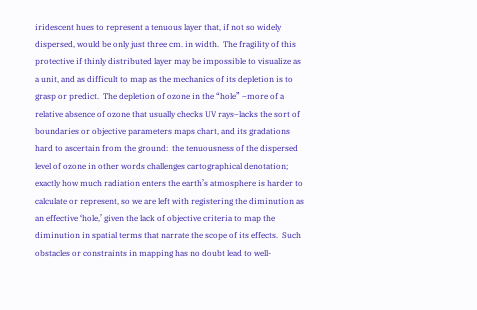iridescent hues to represent a tenuous layer that, if not so widely dispersed, would be only just three cm. in width.  The fragility of this protective if thinly distributed layer may be impossible to visualize as a unit, and as difficult to map as the mechanics of its depletion is to grasp or predict.  The depletion of ozone in the “hole” –more of a relative absence of ozone that usually checks UV rays–lacks the sort of boundaries or objective parameters maps chart, and its gradations hard to ascertain from the ground:  the tenuousness of the dispersed level of ozone in other words challenges cartographical denotation; exactly how much radiation enters the earth’s atmosphere is harder to calculate or represent, so we are left with registering the diminution as an effective ‘hole,’ given the lack of objective criteria to map the diminution in spatial terms that narrate the scope of its effects.  Such obstacles or constraints in mapping has no doubt lead to well-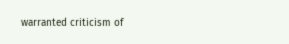warranted criticism of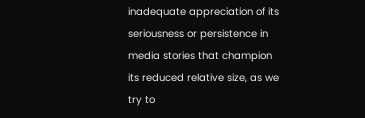inadequate appreciation of its seriousness or persistence in media stories that champion its reduced relative size, as we try to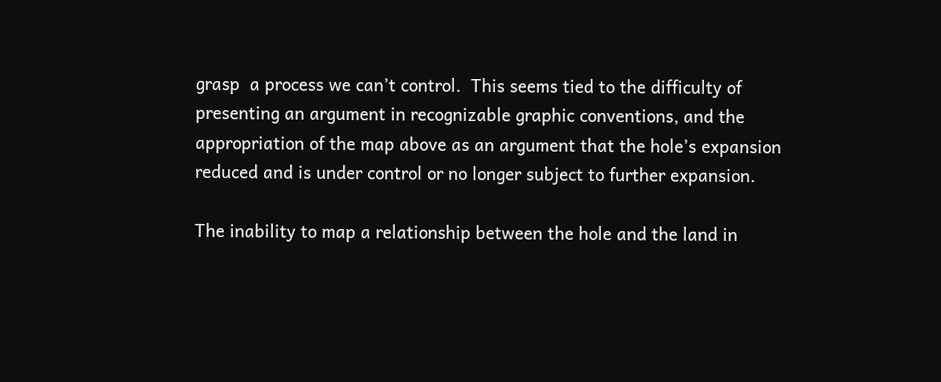grasp  a process we can’t control.  This seems tied to the difficulty of presenting an argument in recognizable graphic conventions, and the appropriation of the map above as an argument that the hole’s expansion reduced and is under control or no longer subject to further expansion.

The inability to map a relationship between the hole and the land in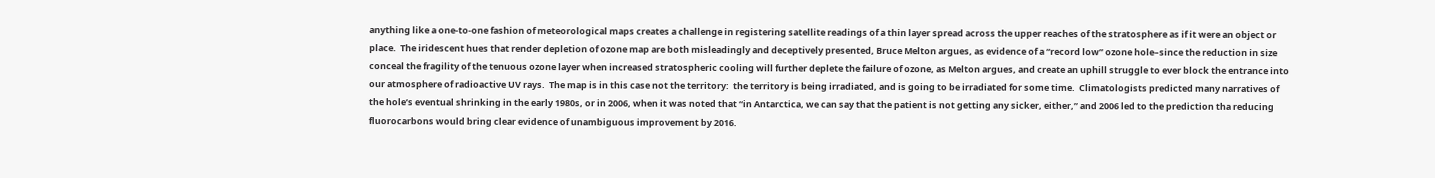anything like a one-to-one fashion of meteorological maps creates a challenge in registering satellite readings of a thin layer spread across the upper reaches of the stratosphere as if it were an object or place.  The iridescent hues that render depletion of ozone map are both misleadingly and deceptively presented, Bruce Melton argues, as evidence of a “record low” ozone hole–since the reduction in size conceal the fragility of the tenuous ozone layer when increased stratospheric cooling will further deplete the failure of ozone, as Melton argues, and create an uphill struggle to ever block the entrance into our atmosphere of radioactive UV rays.  The map is in this case not the territory:  the territory is being irradiated, and is going to be irradiated for some time.  Climatologists predicted many narratives of the hole’s eventual shrinking in the early 1980s, or in 2006, when it was noted that “in Antarctica, we can say that the patient is not getting any sicker, either,” and 2006 led to the prediction tha reducing fluorocarbons would bring clear evidence of unambiguous improvement by 2016.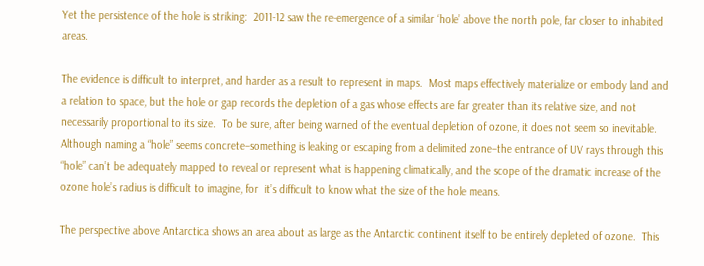Yet the persistence of the hole is striking:  2011-12 saw the re-emergence of a similar ‘hole’ above the north pole, far closer to inhabited areas.

The evidence is difficult to interpret, and harder as a result to represent in maps.  Most maps effectively materialize or embody land and a relation to space, but the hole or gap records the depletion of a gas whose effects are far greater than its relative size, and not necessarily proportional to its size.  To be sure, after being warned of the eventual depletion of ozone, it does not seem so inevitable. Although naming a “hole” seems concrete–something is leaking or escaping from a delimited zone–the entrance of UV rays through this “hole” can’t be adequately mapped to reveal or represent what is happening climatically, and the scope of the dramatic increase of the ozone hole’s radius is difficult to imagine, for  it’s difficult to know what the size of the hole means.

The perspective above Antarctica shows an area about as large as the Antarctic continent itself to be entirely depleted of ozone.  This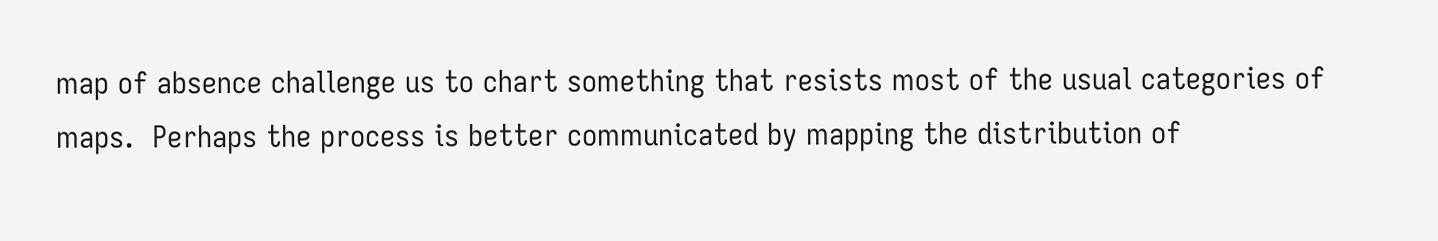map of absence challenge us to chart something that resists most of the usual categories of maps.  Perhaps the process is better communicated by mapping the distribution of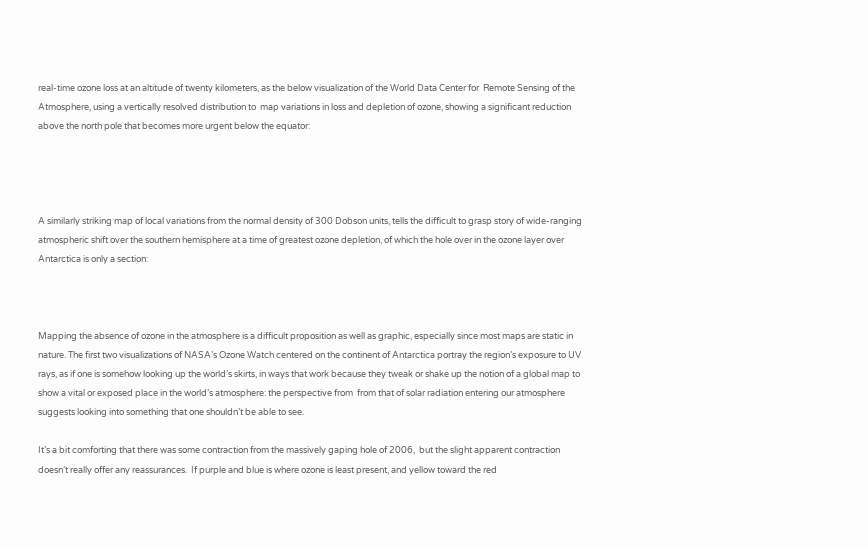real-time ozone loss at an altitude of twenty kilometers, as the below visualization of the World Data Center for  Remote Sensing of the Atmosphere, using a vertically resolved distribution to  map variations in loss and depletion of ozone, showing a significant reduction above the north pole that becomes more urgent below the equator:




A similarly striking map of local variations from the normal density of 300 Dobson units, tells the difficult to grasp story of wide-ranging atmospheric shift over the southern hemisphere at a time of greatest ozone depletion, of which the hole over in the ozone layer over Antarctica is only a section:



Mapping the absence of ozone in the atmosphere is a difficult proposition as well as graphic, especially since most maps are static in nature. The first two visualizations of NASA’s Ozone Watch centered on the continent of Antarctica portray the region’s exposure to UV rays, as if one is somehow looking up the world’s skirts, in ways that work because they tweak or shake up the notion of a global map to show a vital or exposed place in the world’s atmosphere: the perspective from  from that of solar radiation entering our atmosphere suggests looking into something that one shouldn’t be able to see.

It’s a bit comforting that there was some contraction from the massively gaping hole of 2006,  but the slight apparent contraction doesn’t really offer any reassurances.  If purple and blue is where ozone is least present, and yellow toward the red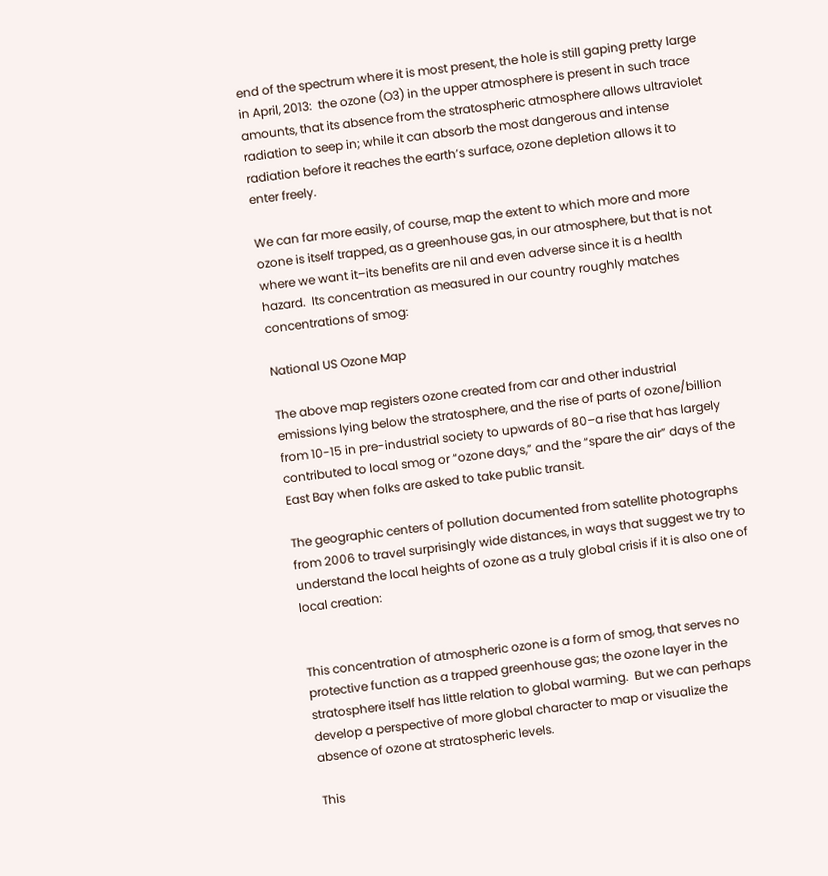end of the spectrum where it is most present, the hole is still gaping pretty large in April, 2013:  the ozone (O3) in the upper atmosphere is present in such trace amounts, that its absence from the stratospheric atmosphere allows ultraviolet radiation to seep in; while it can absorb the most dangerous and intense radiation before it reaches the earth’s surface, ozone depletion allows it to enter freely.

We can far more easily, of course, map the extent to which more and more ozone is itself trapped, as a greenhouse gas, in our atmosphere, but that is not where we want it–its benefits are nil and even adverse since it is a health hazard.  Its concentration as measured in our country roughly matches concentrations of smog:

National US Ozone Map

The above map registers ozone created from car and other industrial emissions lying below the stratosphere, and the rise of parts of ozone/billion from 10-15 in pre-industrial society to upwards of 80–a rise that has largely contributed to local smog or “ozone days,” and the “spare the air” days of the East Bay when folks are asked to take public transit.

The geographic centers of pollution documented from satellite photographs from 2006 to travel surprisingly wide distances, in ways that suggest we try to understand the local heights of ozone as a truly global crisis if it is also one of local creation:


This concentration of atmospheric ozone is a form of smog, that serves no protective function as a trapped greenhouse gas; the ozone layer in the stratosphere itself has little relation to global warming.  But we can perhaps develop a perspective of more global character to map or visualize the absence of ozone at stratospheric levels.

This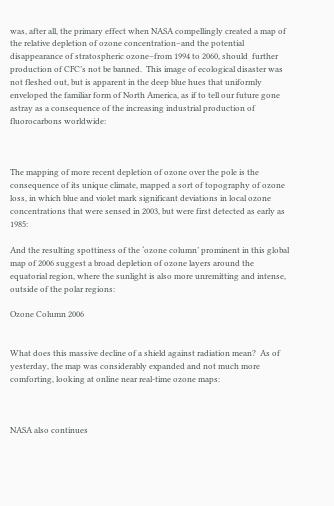was, after all, the primary effect when NASA compellingly created a map of the relative depletion of ozone concentration–and the potential disappearance of stratospheric ozone–from 1994 to 2060, should  further production of CFC’s not be banned.  This image of ecological disaster was not fleshed out, but is apparent in the deep blue hues that uniformly enveloped the familiar form of North America, as if to tell our future gone astray as a consequence of the increasing industrial production of fluorocarbons worldwide:



The mapping of more recent depletion of ozone over the pole is the consequence of its unique climate, mapped a sort of topography of ozone loss, in which blue and violet mark significant deviations in local ozone concentrations that were sensed in 2003, but were first detected as early as 1985:

And the resulting spottiness of the ‘ozone column’ prominent in this global map of 2006 suggest a broad depletion of ozone layers around the equatorial region, where the sunlight is also more unremitting and intense, outside of the polar regions:

Ozone Column 2006


What does this massive decline of a shield against radiation mean?  As of yesterday, the map was considerably expanded and not much more comforting, looking at online near real-time ozone maps:



NASA also continues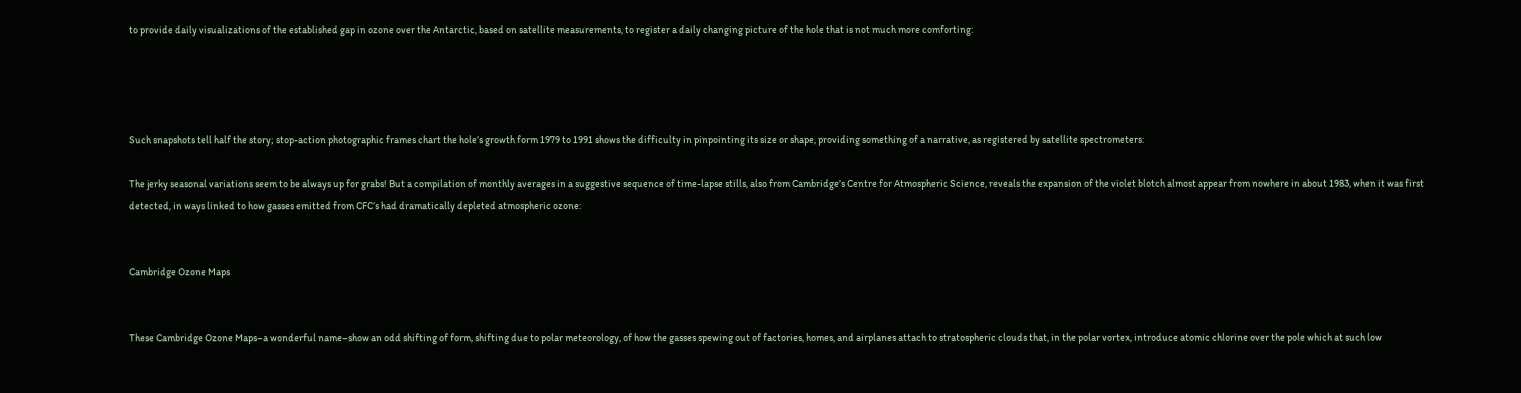to provide daily visualizations of the established gap in ozone over the Antarctic, based on satellite measurements, to register a daily changing picture of the hole that is not much more comforting:




Such snapshots tell half the story; stop-action photographic frames chart the hole’s growth form 1979 to 1991 shows the difficulty in pinpointing its size or shape, providing something of a narrative, as registered by satellite spectrometers:

The jerky seasonal variations seem to be always up for grabs! But a compilation of monthly averages in a suggestive sequence of time-lapse stills, also from Cambridge’s Centre for Atmospheric Science, reveals the expansion of the violet blotch almost appear from nowhere in about 1983, when it was first detected, in ways linked to how gasses emitted from CFC’s had dramatically depleted atmospheric ozone:


Cambridge Ozone Maps


These Cambridge Ozone Maps–a wonderful name–show an odd shifting of form, shifting due to polar meteorology, of how the gasses spewing out of factories, homes, and airplanes attach to stratospheric clouds that, in the polar vortex, introduce atomic chlorine over the pole which at such low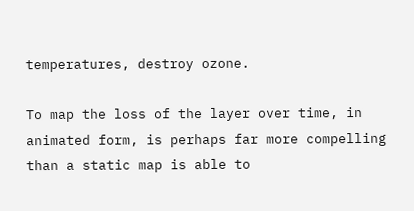temperatures, destroy ozone.

To map the loss of the layer over time, in animated form, is perhaps far more compelling than a static map is able to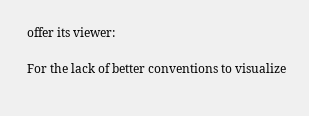offer its viewer:

For the lack of better conventions to visualize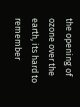the opening of ozone over the earth, its hard to remember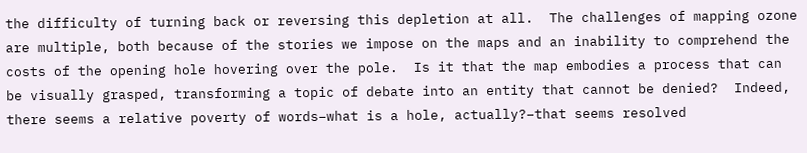the difficulty of turning back or reversing this depletion at all.  The challenges of mapping ozone are multiple, both because of the stories we impose on the maps and an inability to comprehend the costs of the opening hole hovering over the pole.  Is it that the map embodies a process that can be visually grasped, transforming a topic of debate into an entity that cannot be denied?  Indeed, there seems a relative poverty of words–what is a hole, actually?–that seems resolved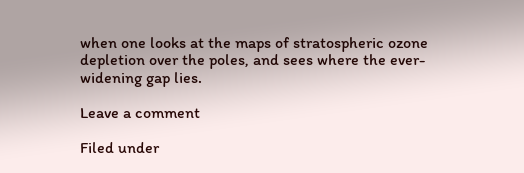when one looks at the maps of stratospheric ozone depletion over the poles, and sees where the ever-widening gap lies.

Leave a comment

Filed under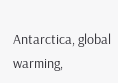Antarctica, global warming,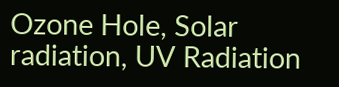Ozone Hole, Solar radiation, UV Radiation